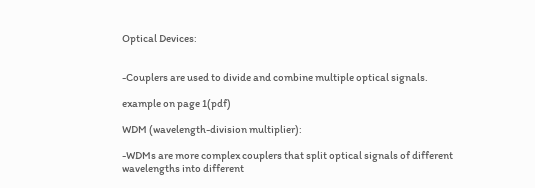Optical Devices:


-Couplers are used to divide and combine multiple optical signals.

example on page 1(pdf)

WDM (wavelength-division multiplier):

-WDMs are more complex couplers that split optical signals of different wavelengths into different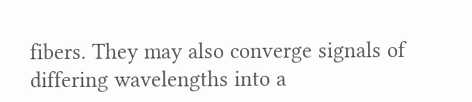fibers. They may also converge signals of differing wavelengths into a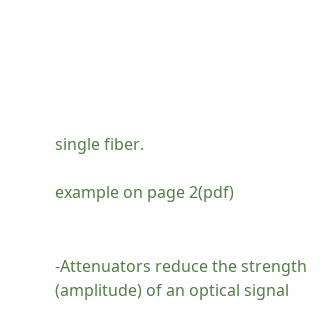single fiber.

example on page 2(pdf)


-Attenuators reduce the strength (amplitude) of an optical signal